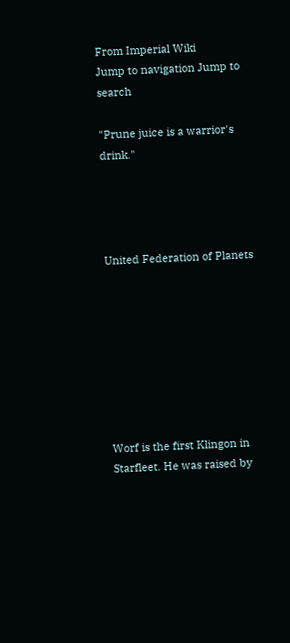From Imperial Wiki
Jump to navigation Jump to search

"Prune juice is a warrior's drink."




United Federation of Planets








Worf is the first Klingon in Starfleet. He was raised by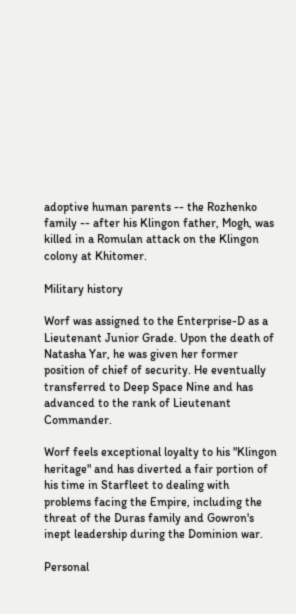adoptive human parents -- the Rozhenko family -- after his Klingon father, Mogh, was killed in a Romulan attack on the Klingon colony at Khitomer.

Military history

Worf was assigned to the Enterprise-D as a Lieutenant Junior Grade. Upon the death of Natasha Yar, he was given her former position of chief of security. He eventually transferred to Deep Space Nine and has advanced to the rank of Lieutenant Commander.

Worf feels exceptional loyalty to his "Klingon heritage" and has diverted a fair portion of his time in Starfleet to dealing with problems facing the Empire, including the threat of the Duras family and Gowron's inept leadership during the Dominion war.

Personal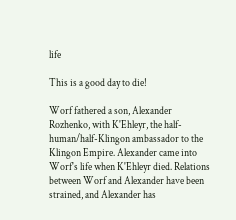life

This is a good day to die!

Worf fathered a son, Alexander Rozhenko, with K'Ehleyr, the half-human/half-Klingon ambassador to the Klingon Empire. Alexander came into Worf's life when K'Ehleyr died. Relations between Worf and Alexander have been strained, and Alexander has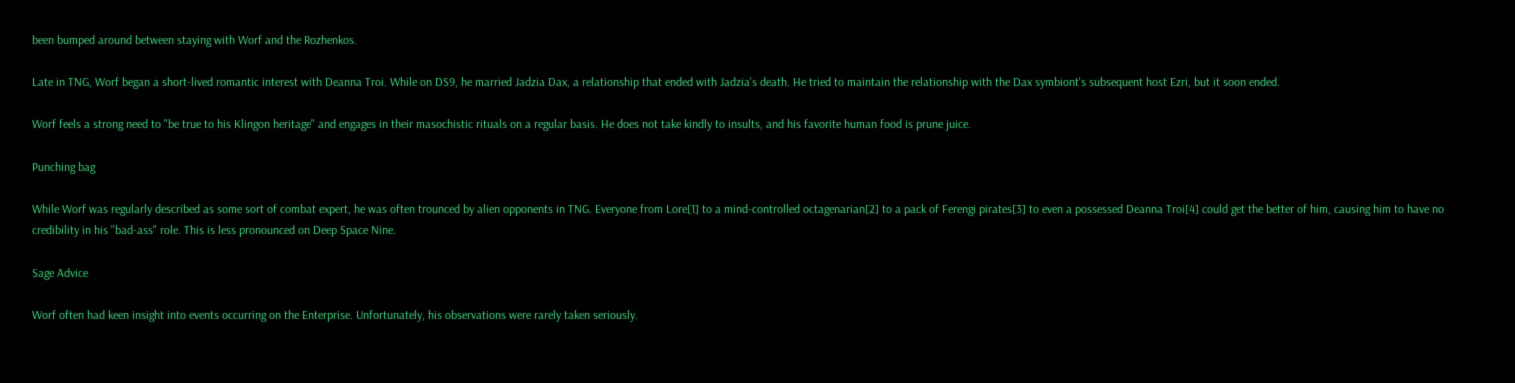been bumped around between staying with Worf and the Rozhenkos.

Late in TNG, Worf began a short-lived romantic interest with Deanna Troi. While on DS9, he married Jadzia Dax, a relationship that ended with Jadzia's death. He tried to maintain the relationship with the Dax symbiont's subsequent host Ezri, but it soon ended.

Worf feels a strong need to "be true to his Klingon heritage" and engages in their masochistic rituals on a regular basis. He does not take kindly to insults, and his favorite human food is prune juice.

Punching bag

While Worf was regularly described as some sort of combat expert, he was often trounced by alien opponents in TNG. Everyone from Lore[1] to a mind-controlled octagenarian[2] to a pack of Ferengi pirates[3] to even a possessed Deanna Troi[4] could get the better of him, causing him to have no credibility in his "bad-ass" role. This is less pronounced on Deep Space Nine.

Sage Advice

Worf often had keen insight into events occurring on the Enterprise. Unfortunately, his observations were rarely taken seriously.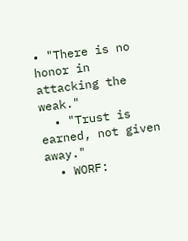• "There is no honor in attacking the weak."
  • "Trust is earned, not given away."
  • WORF: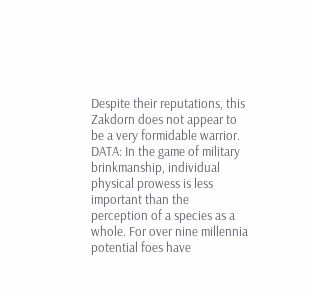Despite their reputations, this Zakdorn does not appear to be a very formidable warrior.
DATA: In the game of military brinkmanship, individual physical prowess is less important than the perception of a species as a whole. For over nine millennia potential foes have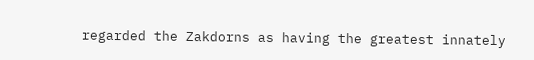regarded the Zakdorns as having the greatest innately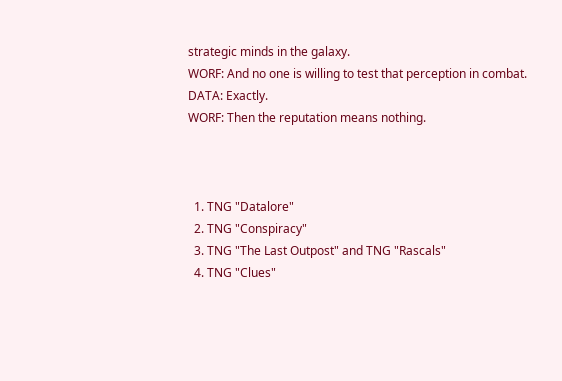strategic minds in the galaxy.
WORF: And no one is willing to test that perception in combat.
DATA: Exactly.
WORF: Then the reputation means nothing.



  1. TNG "Datalore"
  2. TNG "Conspiracy"
  3. TNG "The Last Outpost" and TNG "Rascals"
  4. TNG "Clues"